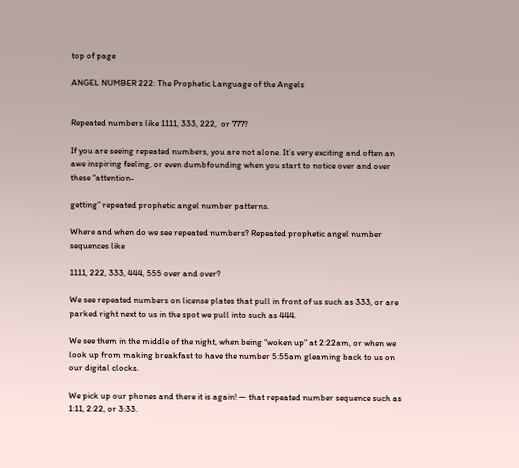top of page

ANGEL NUMBER 222: The Prophetic Language of the Angels


Repeated numbers like 1111, 333, 222,  or 777?

If you are seeing repeated numbers, you are not alone. It’s very exciting and often an awe inspiring feeling, or even dumbfounding when you start to notice over and over these “attention-

getting” repeated prophetic angel number patterns.

Where and when do we see repeated numbers? Repeated prophetic angel number sequences like

1111, 222, 333, 444, 555 over and over?

We see repeated numbers on license plates that pull in front of us such as 333, or are parked right next to us in the spot we pull into such as 444.

We see them in the middle of the night, when being “woken up” at 2:22am, or when we look up from making breakfast to have the number 5:55am gleaming back to us on our digital clocks.

We pick up our phones and there it is again! — that repeated number sequence such as 1:11, 2:22, or 3:33.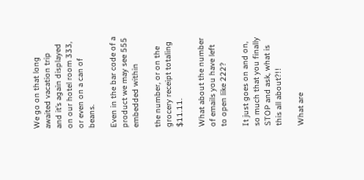We go on that long awaited vacation trip and it’s again displayed on our hotel room 333, or even on a can of beans.

Even in the bar code of a product we may see 555 embedded within

the number, or on the grocery receipt totaling $11.11.

What about the number of emails you have left to open like 222?

It just goes on and on, so much that you finally STOP and ask, what is this all about?!!

What are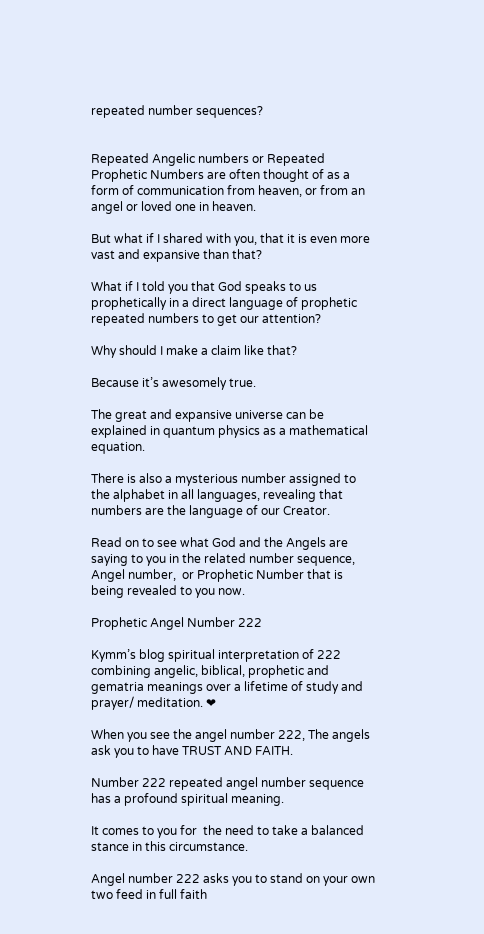repeated number sequences?


Repeated Angelic numbers or Repeated Prophetic Numbers are often thought of as a form of communication from heaven, or from an angel or loved one in heaven.

But what if I shared with you, that it is even more vast and expansive than that?

What if I told you that God speaks to us prophetically in a direct language of prophetic repeated numbers to get our attention?

Why should I make a claim like that?

Because it’s awesomely true.

The great and expansive universe can be explained in quantum physics as a mathematical equation.

There is also a mysterious number assigned to the alphabet in all languages, revealing that numbers are the language of our Creator.

Read on to see what God and the Angels are saying to you in the related number sequence, Angel number,  or Prophetic Number that is being revealed to you now.

Prophetic Angel Number 222

Kymm’s blog spiritual interpretation of 222 combining angelic, biblical, prophetic and gematria meanings over a lifetime of study and prayer/ meditation. ❤

When you see the angel number 222, The angels ask you to have TRUST AND FAITH.

Number 222 repeated angel number sequence has a profound spiritual meaning.

It comes to you for  the need to take a balanced stance in this circumstance.

Angel number 222 asks you to stand on your own two feed in full faith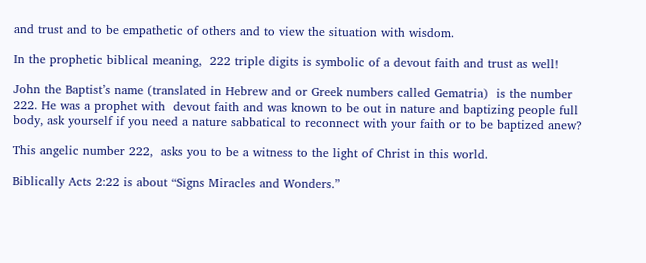and trust and to be empathetic of others and to view the situation with wisdom.

In the prophetic biblical meaning,  222 triple digits is symbolic of a devout faith and trust as well!

John the Baptist’s name (translated in Hebrew and or Greek numbers called Gematria)  is the number 222. He was a prophet with  devout faith and was known to be out in nature and baptizing people full body, ask yourself if you need a nature sabbatical to reconnect with your faith or to be baptized anew?

This angelic number 222,  asks you to be a witness to the light of Christ in this world.

Biblically Acts 2:22 is about “Signs Miracles and Wonders.”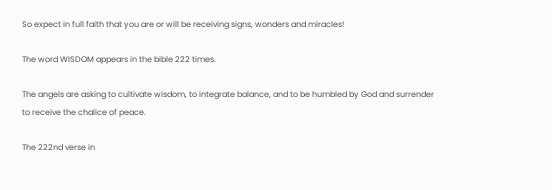So expect in full faith that you are or will be receiving signs, wonders and miracles!

The word WISDOM appears in the bible 222 times.

The angels are asking to cultivate wisdom, to integrate balance, and to be humbled by God and surrender to receive the chalice of peace.

The 222nd verse in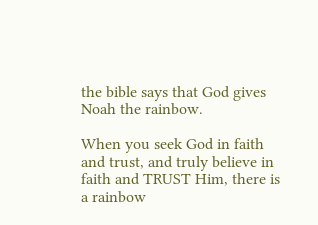the bible says that God gives Noah the rainbow.

When you seek God in faith and trust, and truly believe in faith and TRUST Him, there is a rainbow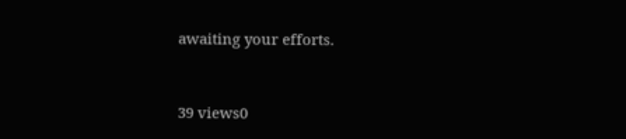awaiting your efforts.



39 views0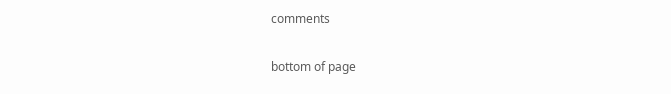comments


bottom of page